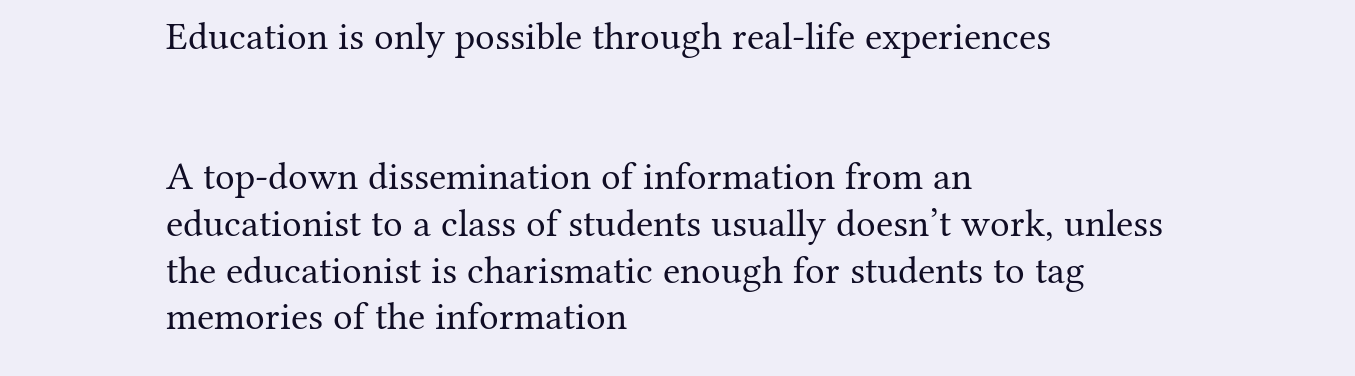Education is only possible through real-life experiences


A top-down dissemination of information from an educationist to a class of students usually doesn’t work, unless the educationist is charismatic enough for students to tag memories of the information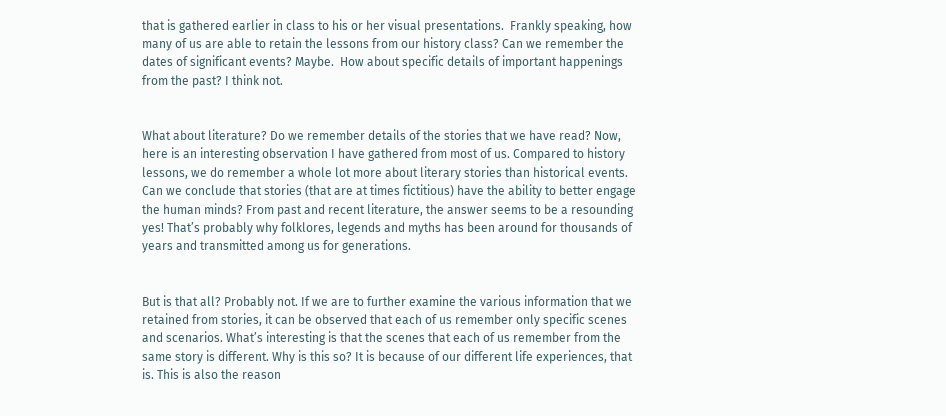that is gathered earlier in class to his or her visual presentations.  Frankly speaking, how many of us are able to retain the lessons from our history class? Can we remember the dates of significant events? Maybe.  How about specific details of important happenings from the past? I think not.


What about literature? Do we remember details of the stories that we have read? Now, here is an interesting observation I have gathered from most of us. Compared to history lessons, we do remember a whole lot more about literary stories than historical events. Can we conclude that stories (that are at times fictitious) have the ability to better engage the human minds? From past and recent literature, the answer seems to be a resounding yes! That’s probably why folklores, legends and myths has been around for thousands of years and transmitted among us for generations.


But is that all? Probably not. If we are to further examine the various information that we retained from stories, it can be observed that each of us remember only specific scenes and scenarios. What’s interesting is that the scenes that each of us remember from the same story is different. Why is this so? It is because of our different life experiences, that is. This is also the reason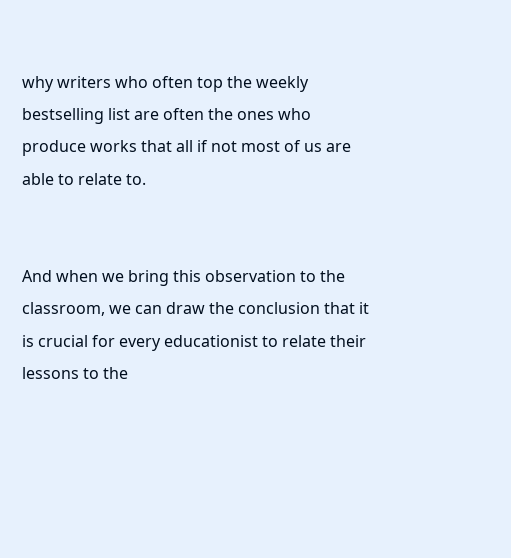why writers who often top the weekly bestselling list are often the ones who produce works that all if not most of us are able to relate to.


And when we bring this observation to the classroom, we can draw the conclusion that it is crucial for every educationist to relate their lessons to the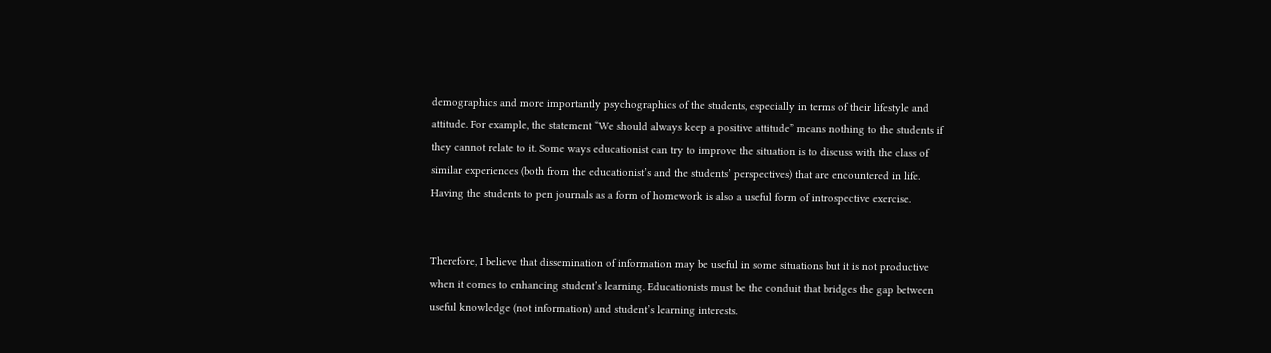demographics and more importantly psychographics of the students, especially in terms of their lifestyle and attitude. For example, the statement “We should always keep a positive attitude” means nothing to the students if they cannot relate to it. Some ways educationist can try to improve the situation is to discuss with the class of similar experiences (both from the educationist’s and the students’ perspectives) that are encountered in life. Having the students to pen journals as a form of homework is also a useful form of introspective exercise.


Therefore, I believe that dissemination of information may be useful in some situations but it is not productive when it comes to enhancing student’s learning. Educationists must be the conduit that bridges the gap between useful knowledge (not information) and student’s learning interests.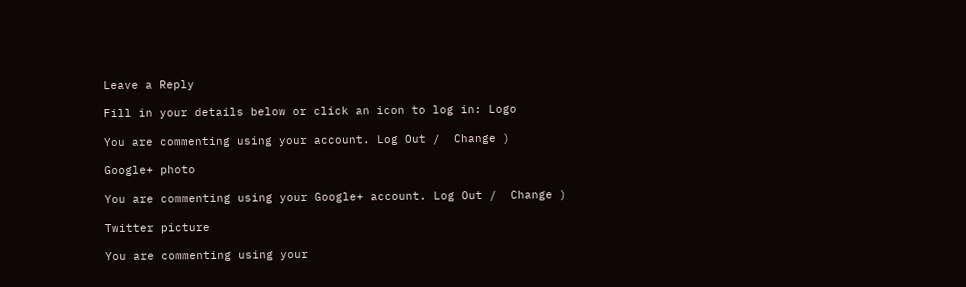Leave a Reply

Fill in your details below or click an icon to log in: Logo

You are commenting using your account. Log Out /  Change )

Google+ photo

You are commenting using your Google+ account. Log Out /  Change )

Twitter picture

You are commenting using your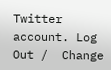Twitter account. Log Out /  Change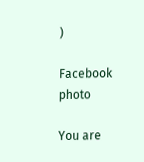)

Facebook photo

You are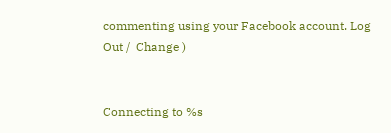commenting using your Facebook account. Log Out /  Change )


Connecting to %s